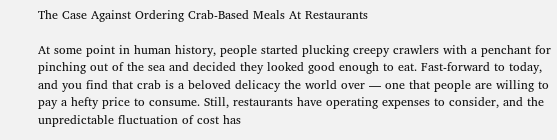The Case Against Ordering Crab-Based Meals At Restaurants

At some point in human history, people started plucking creepy crawlers with a penchant for pinching out of the sea and decided they looked good enough to eat. Fast-forward to today, and you find that crab is a beloved delicacy the world over — one that people are willing to pay a hefty price to consume. Still, restaurants have operating expenses to consider, and the unpredictable fluctuation of cost has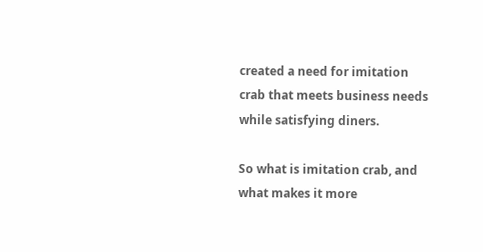created a need for imitation crab that meets business needs while satisfying diners.

So what is imitation crab, and what makes it more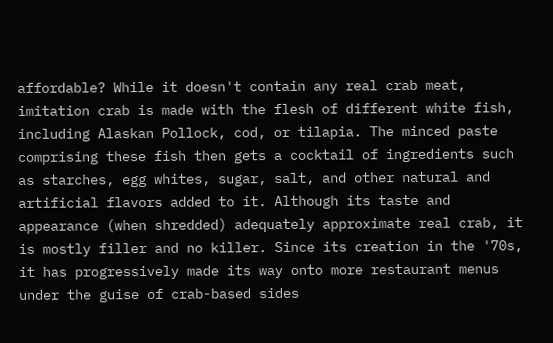affordable? While it doesn't contain any real crab meat, imitation crab is made with the flesh of different white fish, including Alaskan Pollock, cod, or tilapia. The minced paste comprising these fish then gets a cocktail of ingredients such as starches, egg whites, sugar, salt, and other natural and artificial flavors added to it. Although its taste and appearance (when shredded) adequately approximate real crab, it is mostly filler and no killer. Since its creation in the '70s, it has progressively made its way onto more restaurant menus under the guise of crab-based sides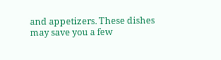and appetizers. These dishes may save you a few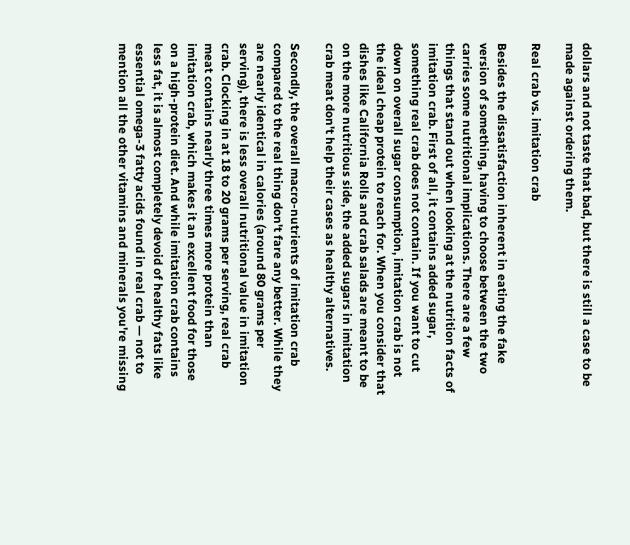dollars and not taste that bad, but there is still a case to be made against ordering them.

Real crab vs. imitation crab

Besides the dissatisfaction inherent in eating the fake version of something, having to choose between the two carries some nutritional implications. There are a few things that stand out when looking at the nutrition facts of imitation crab. First of all, it contains added sugar, something real crab does not contain. If you want to cut down on overall sugar consumption, imitation crab is not the ideal cheap protein to reach for. When you consider that dishes like California Rolls and crab salads are meant to be on the more nutritious side, the added sugars in imitation crab meat don't help their cases as healthy alternatives.

Secondly, the overall macro-nutrients of imitation crab compared to the real thing don't fare any better. While they are nearly identical in calories (around 80 grams per serving), there is less overall nutritional value in imitation crab. Clocking in at 18 to 20 grams per serving, real crab meat contains nearly three times more protein than imitation crab, which makes it an excellent food for those on a high-protein diet. And while imitation crab contains less fat, it is almost completely devoid of healthy fats like essential omega-3 fatty acids found in real crab — not to mention all the other vitamins and minerals you're missing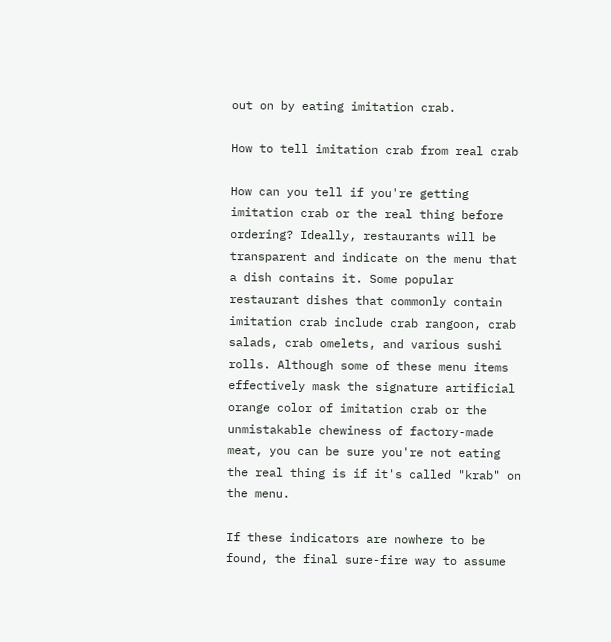out on by eating imitation crab.

How to tell imitation crab from real crab

How can you tell if you're getting imitation crab or the real thing before ordering? Ideally, restaurants will be transparent and indicate on the menu that a dish contains it. Some popular restaurant dishes that commonly contain imitation crab include crab rangoon, crab salads, crab omelets, and various sushi rolls. Although some of these menu items effectively mask the signature artificial orange color of imitation crab or the unmistakable chewiness of factory-made meat, you can be sure you're not eating the real thing is if it's called "krab" on the menu.

If these indicators are nowhere to be found, the final sure-fire way to assume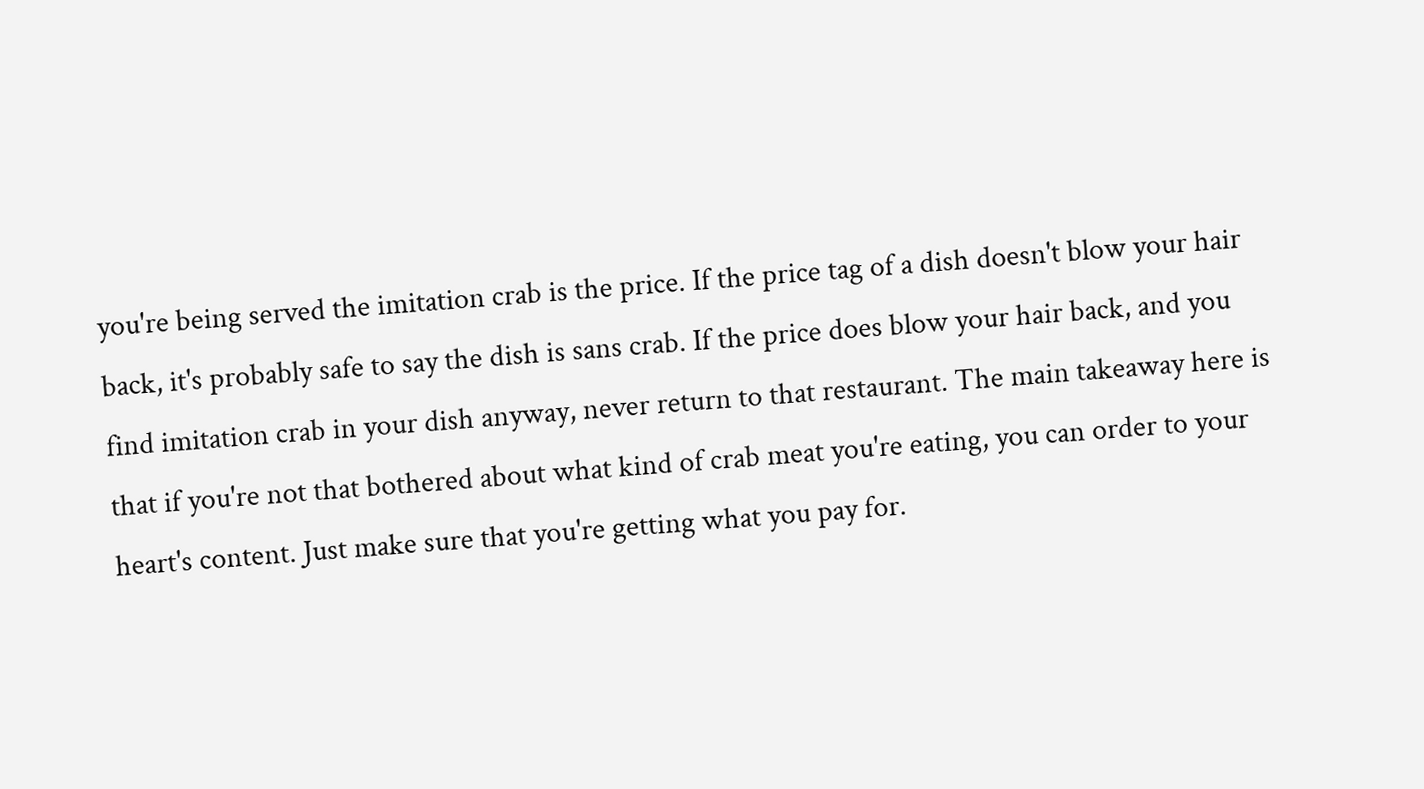you're being served the imitation crab is the price. If the price tag of a dish doesn't blow your hair back, it's probably safe to say the dish is sans crab. If the price does blow your hair back, and you find imitation crab in your dish anyway, never return to that restaurant. The main takeaway here is that if you're not that bothered about what kind of crab meat you're eating, you can order to your heart's content. Just make sure that you're getting what you pay for.